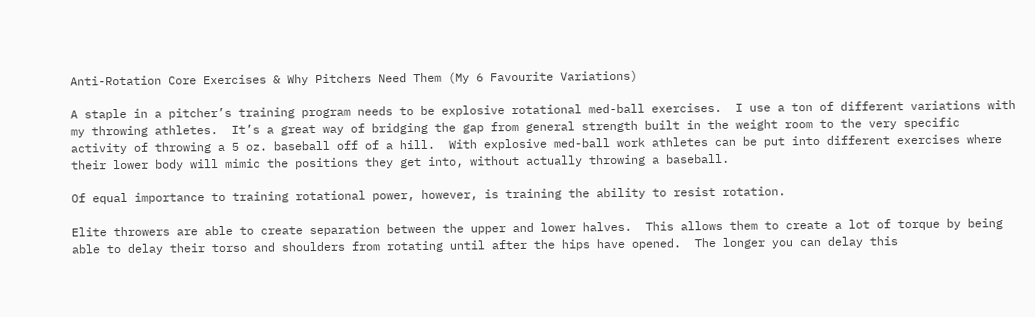Anti-Rotation Core Exercises & Why Pitchers Need Them (My 6 Favourite Variations)

A staple in a pitcher’s training program needs to be explosive rotational med-ball exercises.  I use a ton of different variations with my throwing athletes.  It’s a great way of bridging the gap from general strength built in the weight room to the very specific activity of throwing a 5 oz. baseball off of a hill.  With explosive med-ball work athletes can be put into different exercises where their lower body will mimic the positions they get into, without actually throwing a baseball.

Of equal importance to training rotational power, however, is training the ability to resist rotation.

Elite throwers are able to create separation between the upper and lower halves.  This allows them to create a lot of torque by being able to delay their torso and shoulders from rotating until after the hips have opened.  The longer you can delay this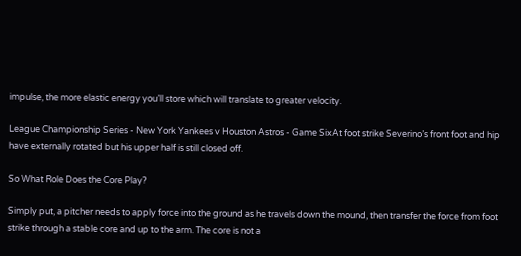impulse, the more elastic energy you’ll store which will translate to greater velocity.

League Championship Series - New York Yankees v Houston Astros - Game SixAt foot strike Severino’s front foot and hip have externally rotated but his upper half is still closed off.

So What Role Does the Core Play?

Simply put, a pitcher needs to apply force into the ground as he travels down the mound, then transfer the force from foot strike through a stable core and up to the arm. The core is not a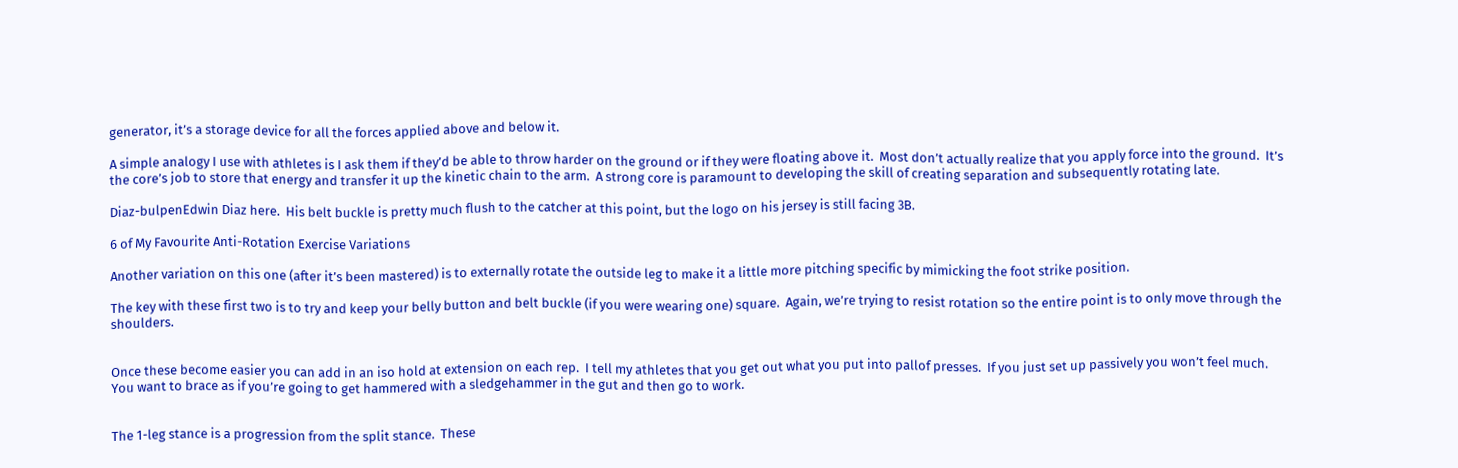generator, it’s a storage device for all the forces applied above and below it.

A simple analogy I use with athletes is I ask them if they’d be able to throw harder on the ground or if they were floating above it.  Most don’t actually realize that you apply force into the ground.  It’s the core’s job to store that energy and transfer it up the kinetic chain to the arm.  A strong core is paramount to developing the skill of creating separation and subsequently rotating late.

Diaz-bulpenEdwin Diaz here.  His belt buckle is pretty much flush to the catcher at this point, but the logo on his jersey is still facing 3B.

6 of My Favourite Anti-Rotation Exercise Variations

Another variation on this one (after it’s been mastered) is to externally rotate the outside leg to make it a little more pitching specific by mimicking the foot strike position.

The key with these first two is to try and keep your belly button and belt buckle (if you were wearing one) square.  Again, we’re trying to resist rotation so the entire point is to only move through the shoulders.


Once these become easier you can add in an iso hold at extension on each rep.  I tell my athletes that you get out what you put into pallof presses.  If you just set up passively you won’t feel much.  You want to brace as if you’re going to get hammered with a sledgehammer in the gut and then go to work.


The 1-leg stance is a progression from the split stance.  These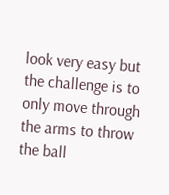look very easy but the challenge is to only move through the arms to throw the ball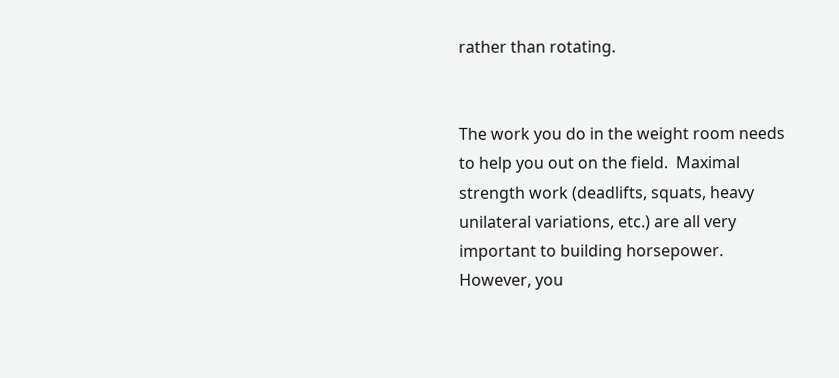rather than rotating.


The work you do in the weight room needs to help you out on the field.  Maximal strength work (deadlifts, squats, heavy unilateral variations, etc.) are all very important to building horsepower.  However, you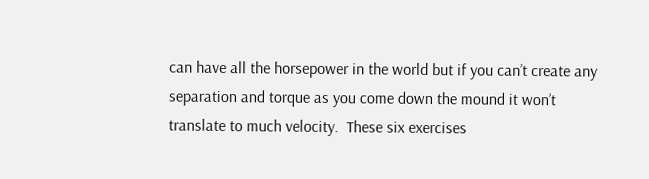can have all the horsepower in the world but if you can’t create any separation and torque as you come down the mound it won’t translate to much velocity.  These six exercises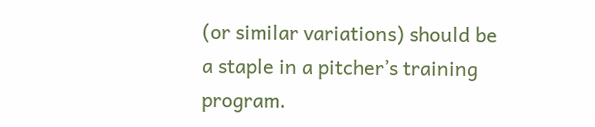(or similar variations) should be a staple in a pitcher’s training program.